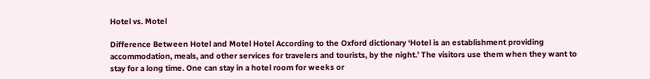Hotel vs. Motel

Difference Between Hotel and Motel Hotel According to the Oxford dictionary ‘Hotel is an establishment providing accommodation, meals, and other services for travelers and tourists, by the night.’ The visitors use them when they want to stay for a long time. One can stay in a hotel room for weeks or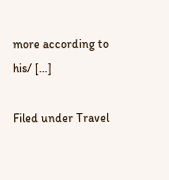more according to his/ […]

Filed under Travel